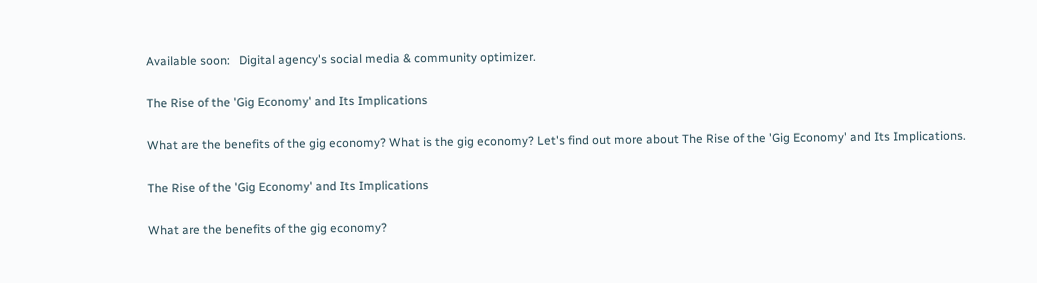Available soon:   Digital agency's social media & community optimizer.

The Rise of the 'Gig Economy' and Its Implications

What are the benefits of the gig economy? What is the gig economy? Let's find out more about The Rise of the 'Gig Economy' and Its Implications.

The Rise of the 'Gig Economy' and Its Implications

What are the benefits of the gig economy?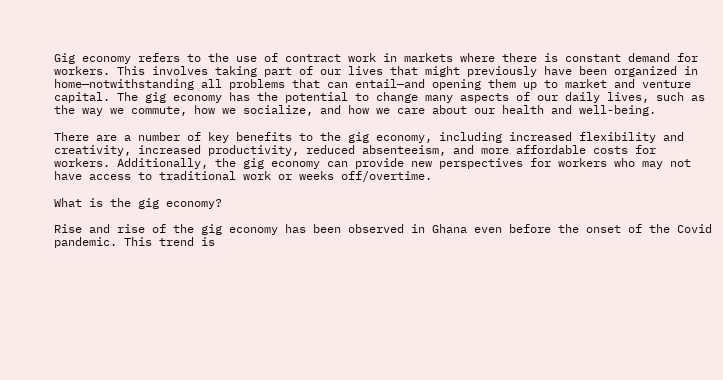Gig economy refers to the use of contract work in markets where there is constant demand for workers. This involves taking part of our lives that might previously have been organized in home—notwithstanding all problems that can entail—and opening them up to market and venture capital. The gig economy has the potential to change many aspects of our daily lives, such as the way we commute, how we socialize, and how we care about our health and well-being.

There are a number of key benefits to the gig economy, including increased flexibility and creativity, increased productivity, reduced absenteeism, and more affordable costs for workers. Additionally, the gig economy can provide new perspectives for workers who may not have access to traditional work or weeks off/overtime.

What is the gig economy?

Rise and rise of the gig economy has been observed in Ghana even before the onset of the Covid pandemic. This trend is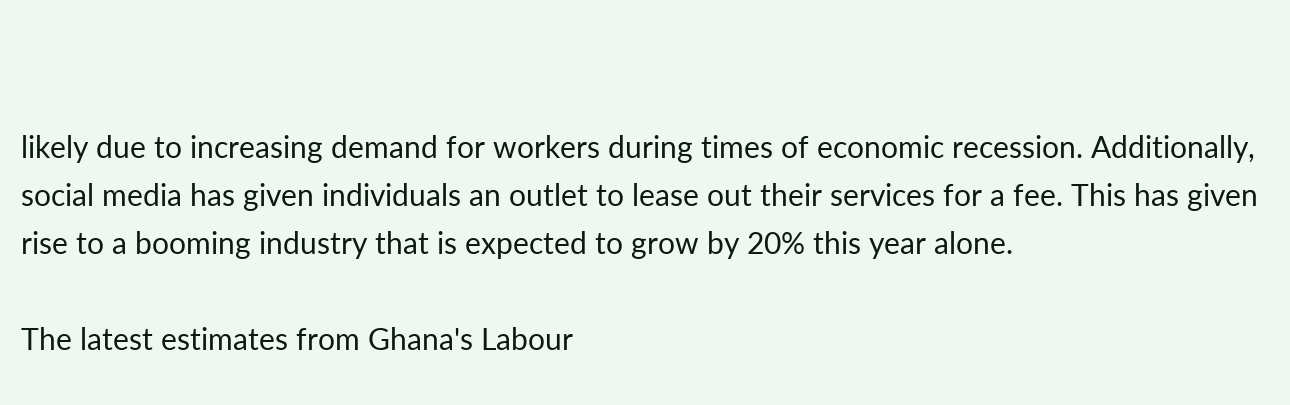likely due to increasing demand for workers during times of economic recession. Additionally, social media has given individuals an outlet to lease out their services for a fee. This has given rise to a booming industry that is expected to grow by 20% this year alone.

The latest estimates from Ghana's Labour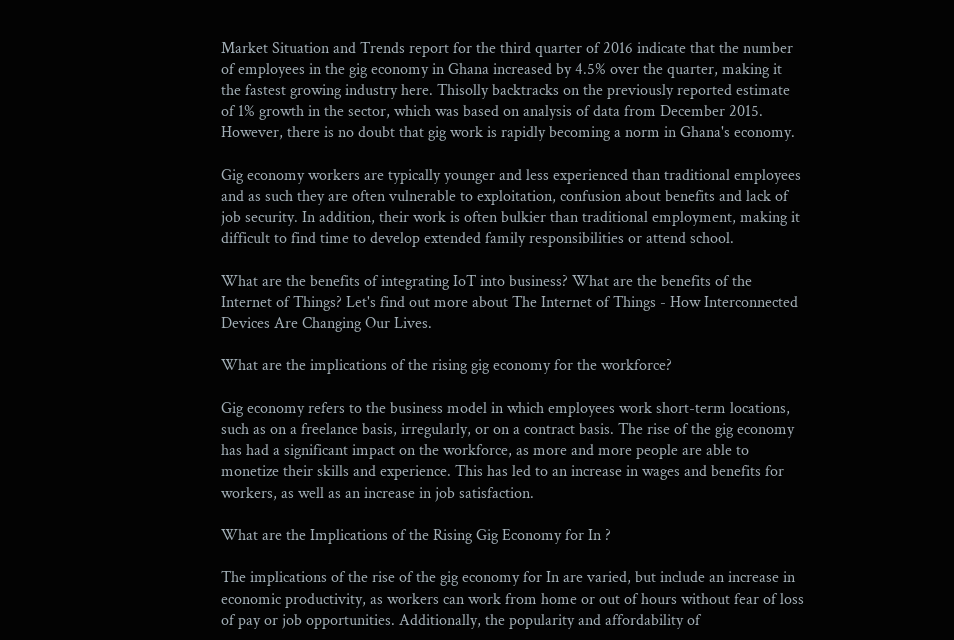Market Situation and Trends report for the third quarter of 2016 indicate that the number of employees in the gig economy in Ghana increased by 4.5% over the quarter, making it the fastest growing industry here. Thisolly backtracks on the previously reported estimate of 1% growth in the sector, which was based on analysis of data from December 2015. However, there is no doubt that gig work is rapidly becoming a norm in Ghana's economy.

Gig economy workers are typically younger and less experienced than traditional employees and as such they are often vulnerable to exploitation, confusion about benefits and lack of job security. In addition, their work is often bulkier than traditional employment, making it difficult to find time to develop extended family responsibilities or attend school.

What are the benefits of integrating IoT into business? What are the benefits of the Internet of Things? Let's find out more about The Internet of Things - How Interconnected Devices Are Changing Our Lives.

What are the implications of the rising gig economy for the workforce?

Gig economy refers to the business model in which employees work short-term locations, such as on a freelance basis, irregularly, or on a contract basis. The rise of the gig economy has had a significant impact on the workforce, as more and more people are able to monetize their skills and experience. This has led to an increase in wages and benefits for workers, as well as an increase in job satisfaction.

What are the Implications of the Rising Gig Economy for In ?

The implications of the rise of the gig economy for In are varied, but include an increase in economic productivity, as workers can work from home or out of hours without fear of loss of pay or job opportunities. Additionally, the popularity and affordability of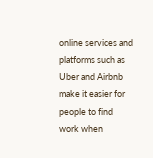online services and platforms such as Uber and Airbnb make it easier for people to find work when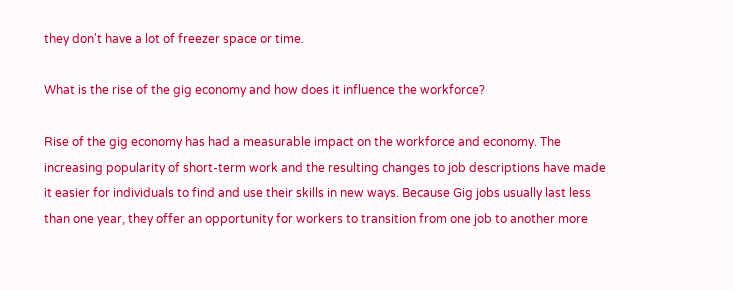they don't have a lot of freezer space or time.

What is the rise of the gig economy and how does it influence the workforce?

Rise of the gig economy has had a measurable impact on the workforce and economy. The increasing popularity of short-term work and the resulting changes to job descriptions have made it easier for individuals to find and use their skills in new ways. Because Gig jobs usually last less than one year, they offer an opportunity for workers to transition from one job to another more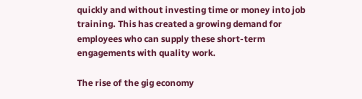quickly and without investing time or money into job training. This has created a growing demand for employees who can supply these short-term engagements with quality work.

The rise of the gig economy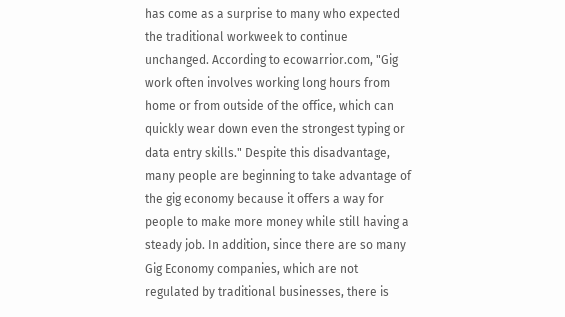has come as a surprise to many who expected the traditional workweek to continue unchanged. According to ecowarrior.com, "Gig work often involves working long hours from home or from outside of the office, which can quickly wear down even the strongest typing or data entry skills." Despite this disadvantage, many people are beginning to take advantage of the gig economy because it offers a way for people to make more money while still having a steady job. In addition, since there are so many Gig Economy companies, which are not regulated by traditional businesses, there is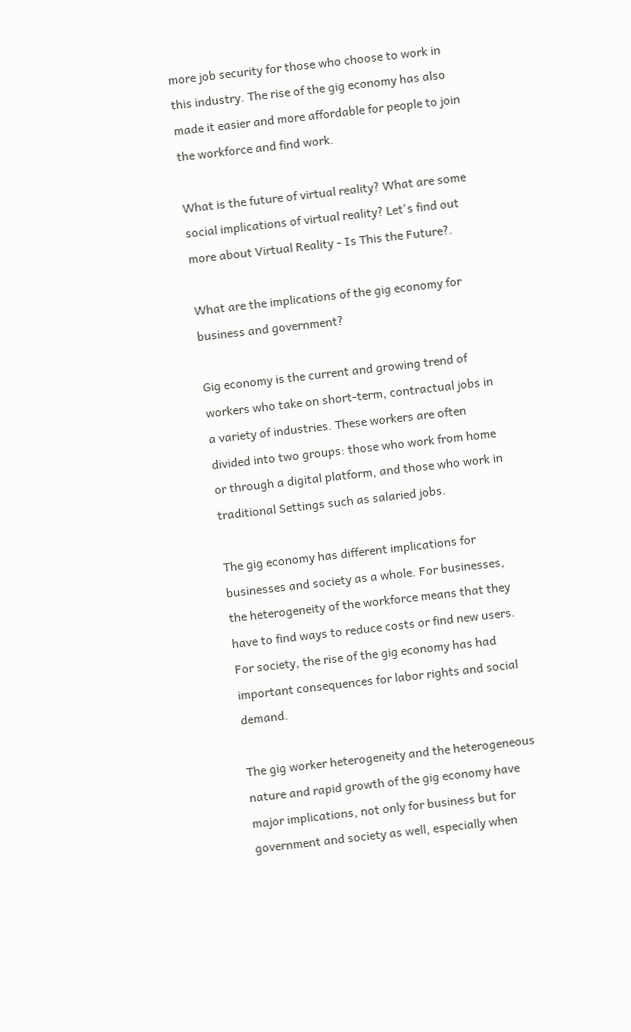more job security for those who choose to work in this industry. The rise of the gig economy has also made it easier and more affordable for people to join the workforce and find work.

What is the future of virtual reality? What are some social implications of virtual reality? Let's find out more about Virtual Reality - Is This the Future?.

What are the implications of the gig economy for business and government?

Gig economy is the current and growing trend of workers who take on short-term, contractual jobs in a variety of industries. These workers are often divided into two groups: those who work from home or through a digital platform, and those who work in traditional Settings such as salaried jobs.

The gig economy has different implications for businesses and society as a whole. For businesses, the heterogeneity of the workforce means that they have to find ways to reduce costs or find new users. For society, the rise of the gig economy has had important consequences for labor rights and social demand.

The gig worker heterogeneity and the heterogeneous nature and rapid growth of the gig economy have major implications, not only for business but for government and society as well, especially when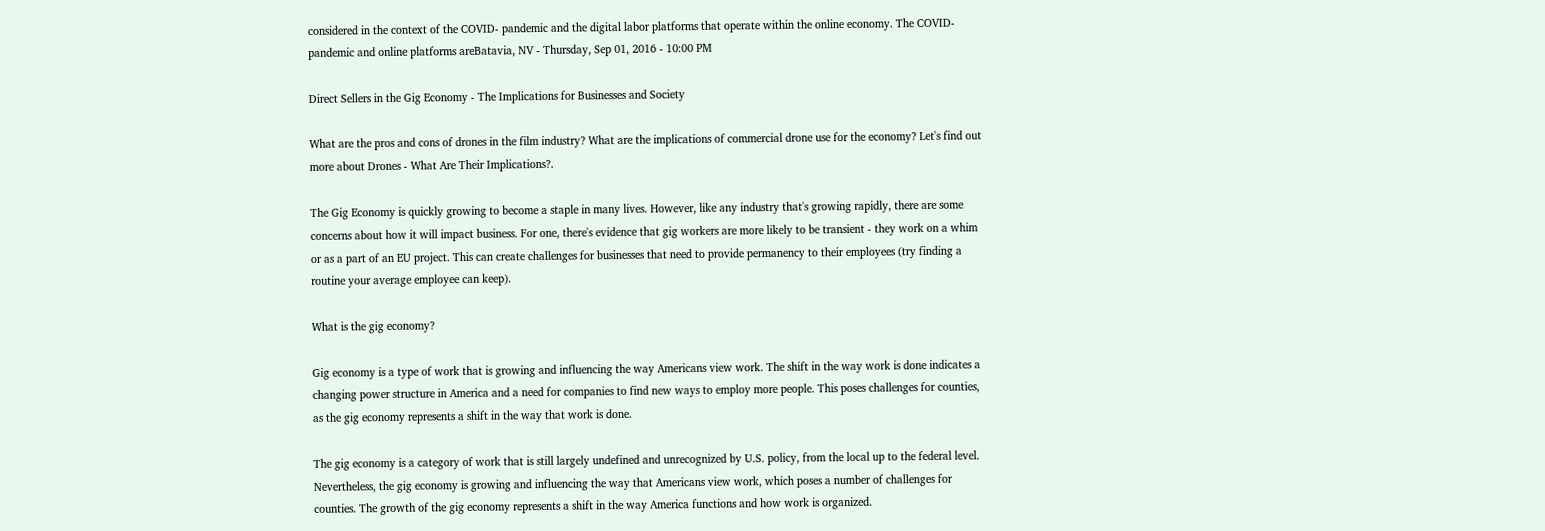considered in the context of the COVID- pandemic and the digital labor platforms that operate within the online economy. The COVID- pandemic and online platforms areBatavia, NV - Thursday, Sep 01, 2016 - 10:00 PM

Direct Sellers in the Gig Economy - The Implications for Businesses and Society

What are the pros and cons of drones in the film industry? What are the implications of commercial drone use for the economy? Let's find out more about Drones - What Are Their Implications?.

The Gig Economy is quickly growing to become a staple in many lives. However, like any industry that's growing rapidly, there are some concerns about how it will impact business. For one, there's evidence that gig workers are more likely to be transient - they work on a whim or as a part of an EU project. This can create challenges for businesses that need to provide permanency to their employees (try finding a routine your average employee can keep).

What is the gig economy?

Gig economy is a type of work that is growing and influencing the way Americans view work. The shift in the way work is done indicates a changing power structure in America and a need for companies to find new ways to employ more people. This poses challenges for counties, as the gig economy represents a shift in the way that work is done.

The gig economy is a category of work that is still largely undefined and unrecognized by U.S. policy, from the local up to the federal level. Nevertheless, the gig economy is growing and influencing the way that Americans view work, which poses a number of challenges for counties. The growth of the gig economy represents a shift in the way America functions and how work is organized.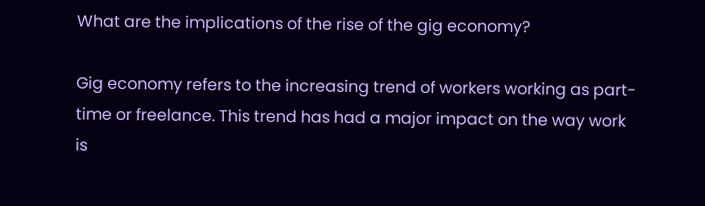What are the implications of the rise of the gig economy?

Gig economy refers to the increasing trend of workers working as part-time or freelance. This trend has had a major impact on the way work is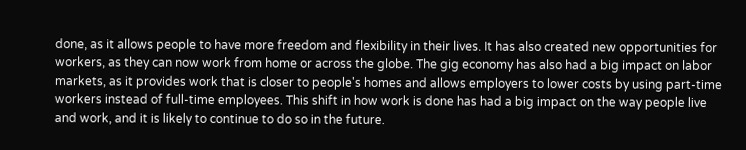done, as it allows people to have more freedom and flexibility in their lives. It has also created new opportunities for workers, as they can now work from home or across the globe. The gig economy has also had a big impact on labor markets, as it provides work that is closer to people's homes and allows employers to lower costs by using part-time workers instead of full-time employees. This shift in how work is done has had a big impact on the way people live and work, and it is likely to continue to do so in the future.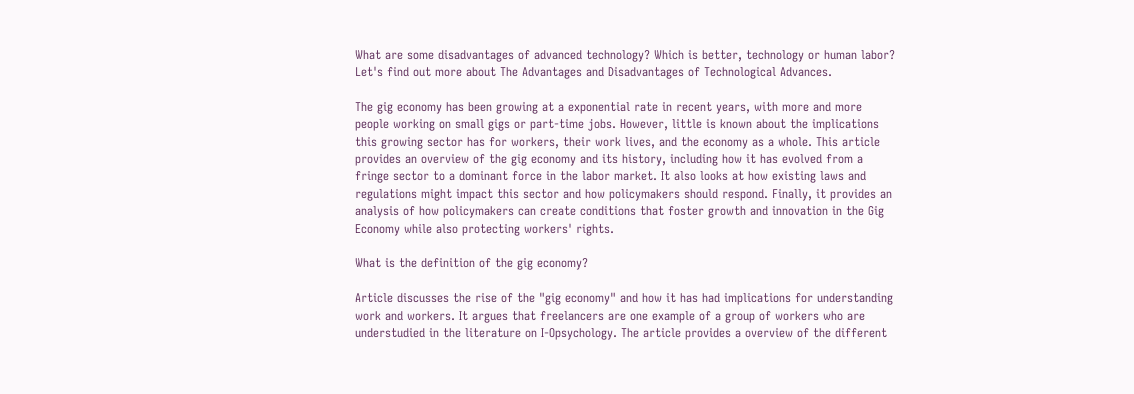What are some disadvantages of advanced technology? Which is better, technology or human labor? Let's find out more about The Advantages and Disadvantages of Technological Advances.

The gig economy has been growing at a exponential rate in recent years, with more and more people working on small gigs or part-time jobs. However, little is known about the implications this growing sector has for workers, their work lives, and the economy as a whole. This article provides an overview of the gig economy and its history, including how it has evolved from a fringe sector to a dominant force in the labor market. It also looks at how existing laws and regulations might impact this sector and how policymakers should respond. Finally, it provides an analysis of how policymakers can create conditions that foster growth and innovation in the Gig Economy while also protecting workers' rights.

What is the definition of the gig economy?

Article discusses the rise of the "gig economy" and how it has had implications for understanding work and workers. It argues that freelancers are one example of a group of workers who are understudied in the literature on I-Opsychology. The article provides a overview of the different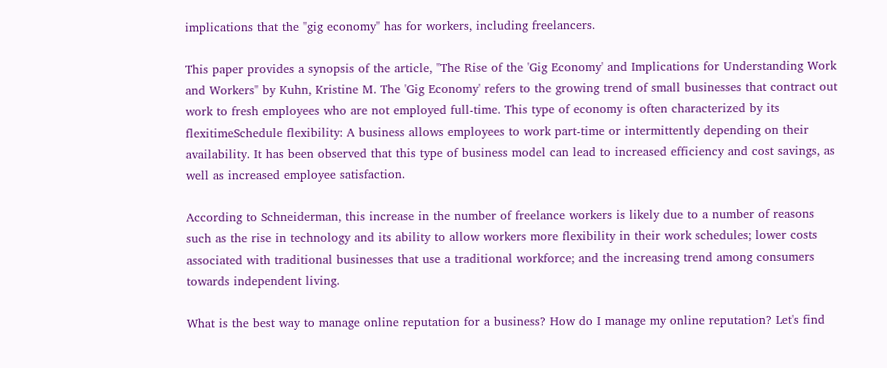implications that the "gig economy" has for workers, including freelancers.

This paper provides a synopsis of the article, "The Rise of the 'Gig Economy' and Implications for Understanding Work and Workers" by Kuhn, Kristine M. The 'Gig Economy' refers to the growing trend of small businesses that contract out work to fresh employees who are not employed full-time. This type of economy is often characterized by its flexitimeSchedule flexibility: A business allows employees to work part-time or intermittently depending on their availability. It has been observed that this type of business model can lead to increased efficiency and cost savings, as well as increased employee satisfaction.

According to Schneiderman, this increase in the number of freelance workers is likely due to a number of reasons such as the rise in technology and its ability to allow workers more flexibility in their work schedules; lower costs associated with traditional businesses that use a traditional workforce; and the increasing trend among consumers towards independent living.

What is the best way to manage online reputation for a business? How do I manage my online reputation? Let's find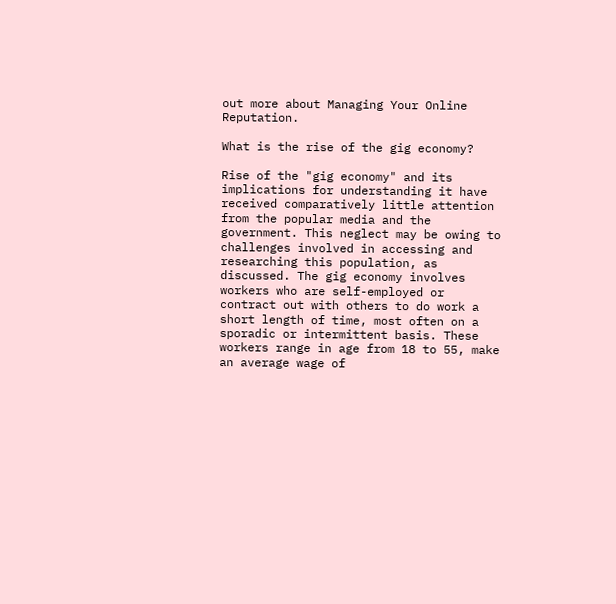out more about Managing Your Online Reputation.

What is the rise of the gig economy?

Rise of the "gig economy" and its implications for understanding it have received comparatively little attention from the popular media and the government. This neglect may be owing to challenges involved in accessing and researching this population, as discussed. The gig economy involves workers who are self-employed or contract out with others to do work a short length of time, most often on a sporadic or intermittent basis. These workers range in age from 18 to 55, make an average wage of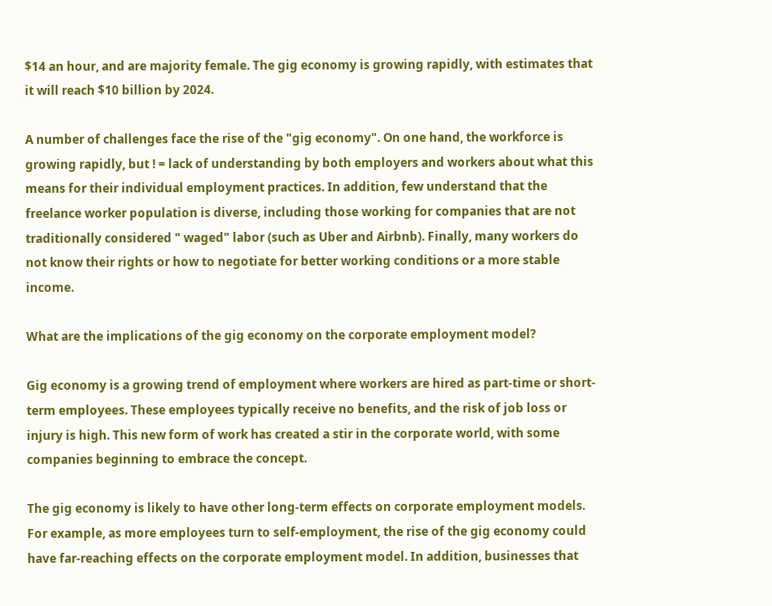$14 an hour, and are majority female. The gig economy is growing rapidly, with estimates that it will reach $10 billion by 2024.

A number of challenges face the rise of the "gig economy". On one hand, the workforce is growing rapidly, but ! = lack of understanding by both employers and workers about what this means for their individual employment practices. In addition, few understand that the freelance worker population is diverse, including those working for companies that are not traditionally considered " waged" labor (such as Uber and Airbnb). Finally, many workers do not know their rights or how to negotiate for better working conditions or a more stable income.

What are the implications of the gig economy on the corporate employment model?

Gig economy is a growing trend of employment where workers are hired as part-time or short-term employees. These employees typically receive no benefits, and the risk of job loss or injury is high. This new form of work has created a stir in the corporate world, with some companies beginning to embrace the concept.

The gig economy is likely to have other long-term effects on corporate employment models. For example, as more employees turn to self-employment, the rise of the gig economy could have far-reaching effects on the corporate employment model. In addition, businesses that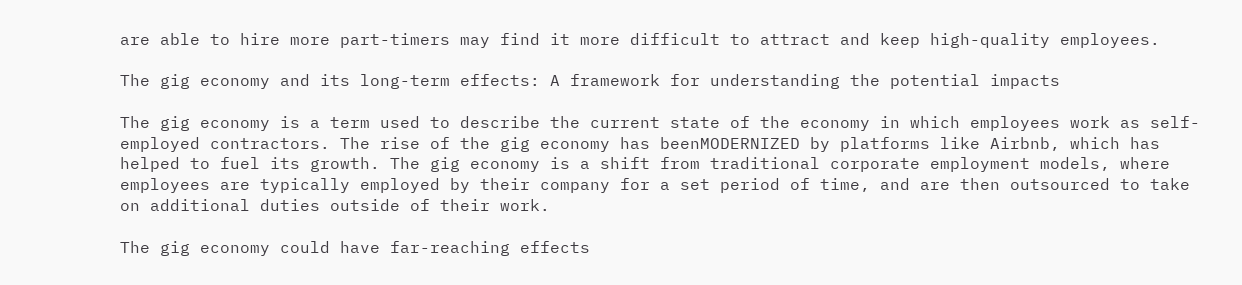are able to hire more part-timers may find it more difficult to attract and keep high-quality employees.

The gig economy and its long-term effects: A framework for understanding the potential impacts

The gig economy is a term used to describe the current state of the economy in which employees work as self-employed contractors. The rise of the gig economy has beenMODERNIZED by platforms like Airbnb, which has helped to fuel its growth. The gig economy is a shift from traditional corporate employment models, where employees are typically employed by their company for a set period of time, and are then outsourced to take on additional duties outside of their work.

The gig economy could have far-reaching effects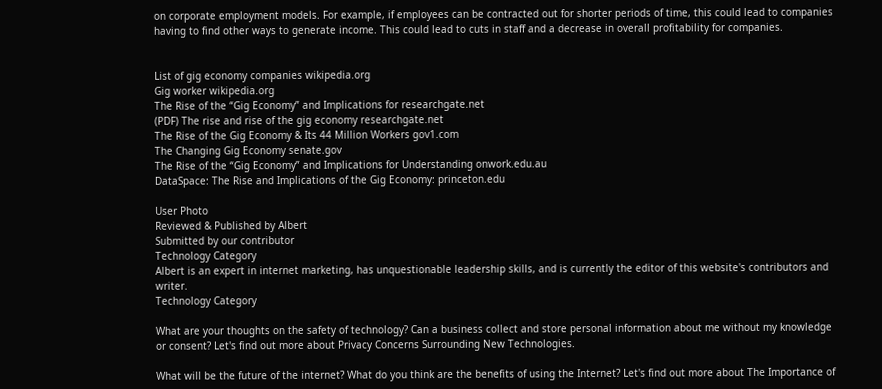on corporate employment models. For example, if employees can be contracted out for shorter periods of time, this could lead to companies having to find other ways to generate income. This could lead to cuts in staff and a decrease in overall profitability for companies.


List of gig economy companies wikipedia.org
Gig worker wikipedia.org
The Rise of the “Gig Economy” and Implications for researchgate.net
(PDF) The rise and rise of the gig economy researchgate.net
The Rise of the Gig Economy & Its 44 Million Workers gov1.com
The Changing Gig Economy senate.gov
The Rise of the “Gig Economy” and Implications for Understanding onwork.edu.au
DataSpace: The Rise and Implications of the Gig Economy: princeton.edu

User Photo
Reviewed & Published by Albert
Submitted by our contributor
Technology Category
Albert is an expert in internet marketing, has unquestionable leadership skills, and is currently the editor of this website's contributors and writer.
Technology Category

What are your thoughts on the safety of technology? Can a business collect and store personal information about me without my knowledge or consent? Let's find out more about Privacy Concerns Surrounding New Technologies.

What will be the future of the internet? What do you think are the benefits of using the Internet? Let's find out more about The Importance of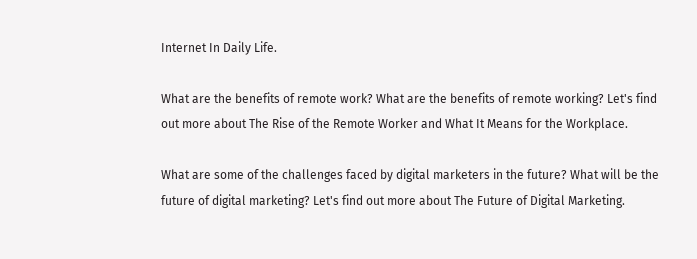Internet In Daily Life.

What are the benefits of remote work? What are the benefits of remote working? Let's find out more about The Rise of the Remote Worker and What It Means for the Workplace.

What are some of the challenges faced by digital marketers in the future? What will be the future of digital marketing? Let's find out more about The Future of Digital Marketing.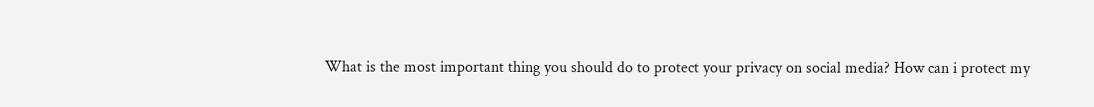What is the most important thing you should do to protect your privacy on social media? How can i protect my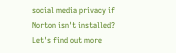social media privacy if Norton isn't installed? Let's find out more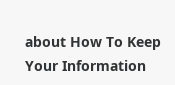about How To Keep Your Information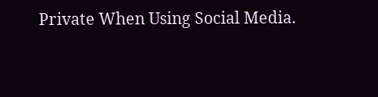Private When Using Social Media.